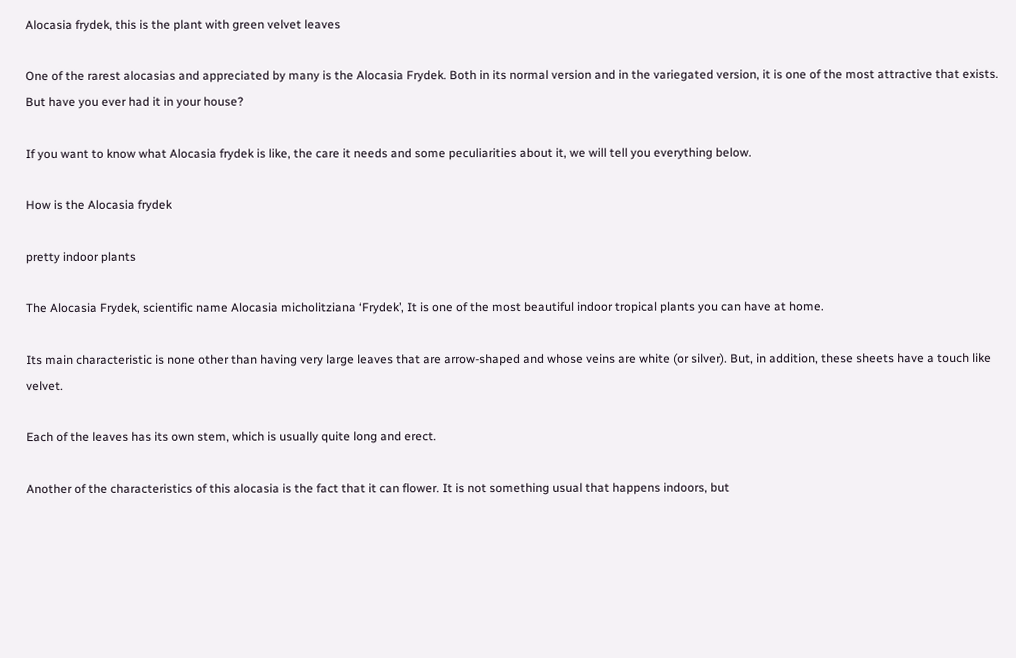Alocasia frydek, this is the plant with green velvet leaves

One of the rarest alocasias and appreciated by many is the Alocasia Frydek. Both in its normal version and in the variegated version, it is one of the most attractive that exists. But have you ever had it in your house?

If you want to know what Alocasia frydek is like, the care it needs and some peculiarities about it, we will tell you everything below.

How is the Alocasia frydek

pretty indoor plants

The Alocasia Frydek, scientific name Alocasia micholitziana ‘Frydek’, It is one of the most beautiful indoor tropical plants you can have at home.

Its main characteristic is none other than having very large leaves that are arrow-shaped and whose veins are white (or silver). But, in addition, these sheets have a touch like velvet.

Each of the leaves has its own stem, which is usually quite long and erect.

Another of the characteristics of this alocasia is the fact that it can flower. It is not something usual that happens indoors, but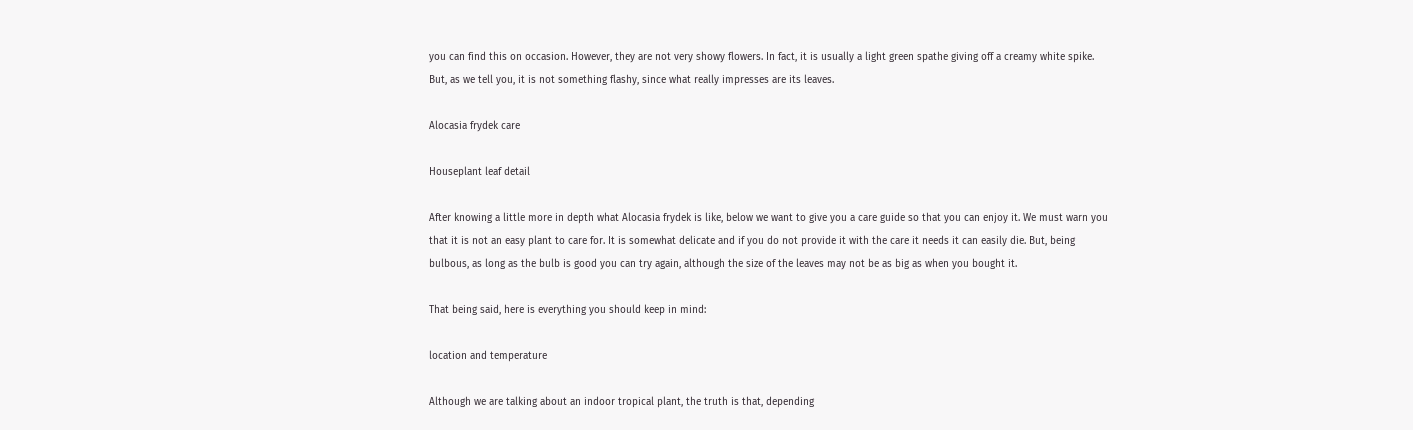you can find this on occasion. However, they are not very showy flowers. In fact, it is usually a light green spathe giving off a creamy white spike. But, as we tell you, it is not something flashy, since what really impresses are its leaves.

Alocasia frydek care

Houseplant leaf detail

After knowing a little more in depth what Alocasia frydek is like, below we want to give you a care guide so that you can enjoy it. We must warn you that it is not an easy plant to care for. It is somewhat delicate and if you do not provide it with the care it needs it can easily die. But, being bulbous, as long as the bulb is good you can try again, although the size of the leaves may not be as big as when you bought it.

That being said, here is everything you should keep in mind:

location and temperature

Although we are talking about an indoor tropical plant, the truth is that, depending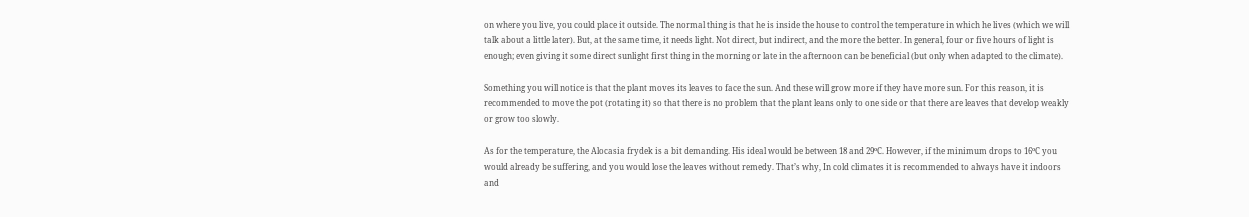on where you live, you could place it outside. The normal thing is that he is inside the house to control the temperature in which he lives (which we will talk about a little later). But, at the same time, it needs light. Not direct, but indirect, and the more the better. In general, four or five hours of light is enough; even giving it some direct sunlight first thing in the morning or late in the afternoon can be beneficial (but only when adapted to the climate).

Something you will notice is that the plant moves its leaves to face the sun. And these will grow more if they have more sun. For this reason, it is recommended to move the pot (rotating it) so that there is no problem that the plant leans only to one side or that there are leaves that develop weakly or grow too slowly.

As for the temperature, the Alocasia frydek is a bit demanding. His ideal would be between 18 and 29ºC. However, if the minimum drops to 16ºC you would already be suffering, and you would lose the leaves without remedy. That’s why, In cold climates it is recommended to always have it indoors and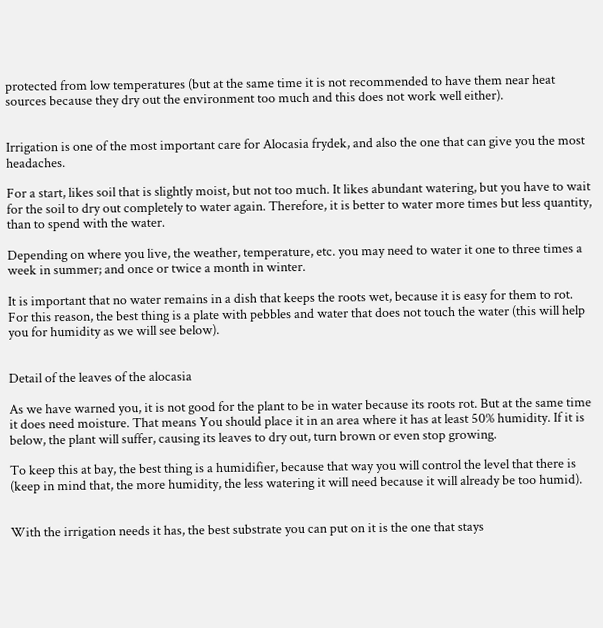protected from low temperatures (but at the same time it is not recommended to have them near heat sources because they dry out the environment too much and this does not work well either).


Irrigation is one of the most important care for Alocasia frydek, and also the one that can give you the most headaches.

For a start, likes soil that is slightly moist, but not too much. It likes abundant watering, but you have to wait for the soil to dry out completely to water again. Therefore, it is better to water more times but less quantity, than to spend with the water.

Depending on where you live, the weather, temperature, etc. you may need to water it one to three times a week in summer; and once or twice a month in winter.

It is important that no water remains in a dish that keeps the roots wet, because it is easy for them to rot. For this reason, the best thing is a plate with pebbles and water that does not touch the water (this will help you for humidity as we will see below).


Detail of the leaves of the alocasia

As we have warned you, it is not good for the plant to be in water because its roots rot. But at the same time it does need moisture. That means You should place it in an area where it has at least 50% humidity. If it is below, the plant will suffer, causing its leaves to dry out, turn brown or even stop growing.

To keep this at bay, the best thing is a humidifier, because that way you will control the level that there is (keep in mind that, the more humidity, the less watering it will need because it will already be too humid).


With the irrigation needs it has, the best substrate you can put on it is the one that stays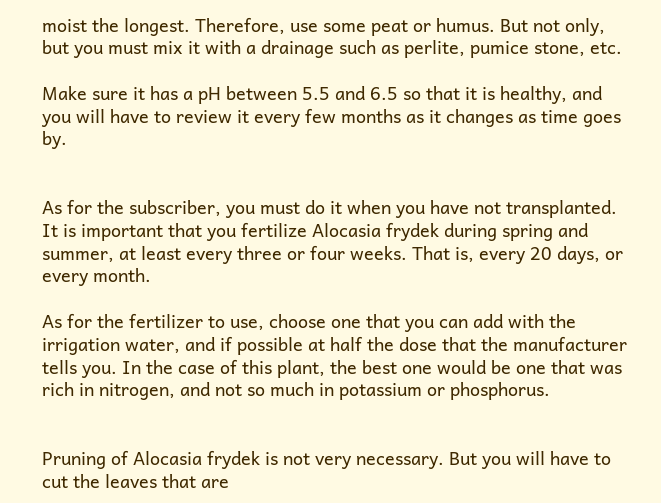moist the longest. Therefore, use some peat or humus. But not only, but you must mix it with a drainage such as perlite, pumice stone, etc.

Make sure it has a pH between 5.5 and 6.5 so that it is healthy, and you will have to review it every few months as it changes as time goes by.


As for the subscriber, you must do it when you have not transplanted. It is important that you fertilize Alocasia frydek during spring and summer, at least every three or four weeks. That is, every 20 days, or every month.

As for the fertilizer to use, choose one that you can add with the irrigation water, and if possible at half the dose that the manufacturer tells you. In the case of this plant, the best one would be one that was rich in nitrogen, and not so much in potassium or phosphorus.


Pruning of Alocasia frydek is not very necessary. But you will have to cut the leaves that are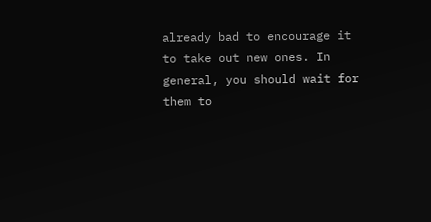already bad to encourage it to take out new ones. In general, you should wait for them to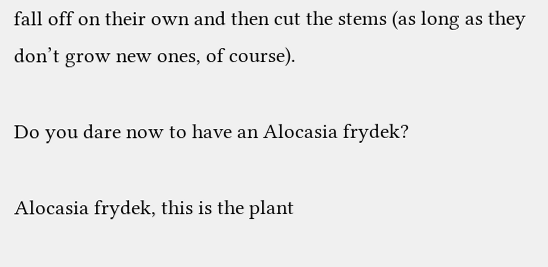fall off on their own and then cut the stems (as long as they don’t grow new ones, of course).

Do you dare now to have an Alocasia frydek?

Alocasia frydek, this is the plant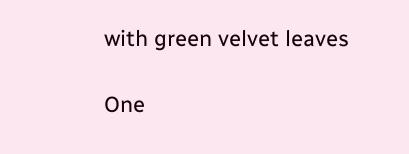with green velvet leaves

One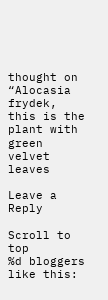thought on “Alocasia frydek, this is the plant with green velvet leaves

Leave a Reply

Scroll to top
%d bloggers like this: